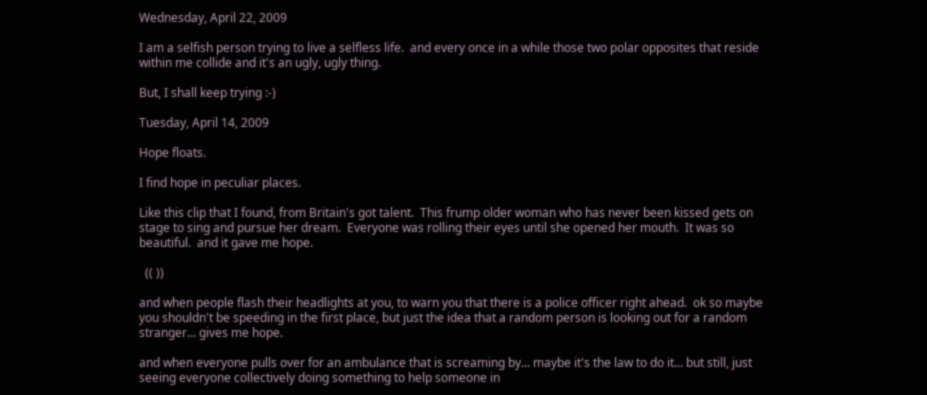Wednesday, April 22, 2009

I am a selfish person trying to live a selfless life.  and every once in a while those two polar opposites that reside within me collide and it's an ugly, ugly thing.

But, I shall keep trying :-)

Tuesday, April 14, 2009

Hope floats.

I find hope in peculiar places.

Like this clip that I found, from Britain's got talent.  This frump older woman who has never been kissed gets on stage to sing and pursue her dream.  Everyone was rolling their eyes until she opened her mouth.  It was so beautiful.  and it gave me hope.

  (( ))

and when people flash their headlights at you, to warn you that there is a police officer right ahead.  ok so maybe you shouldn't be speeding in the first place, but just the idea that a random person is looking out for a random stranger... gives me hope.

and when everyone pulls over for an ambulance that is screaming by... maybe it's the law to do it... but still, just seeing everyone collectively doing something to help someone in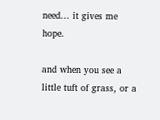need... it gives me hope.

and when you see a little tuft of grass, or a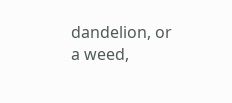dandelion, or a weed,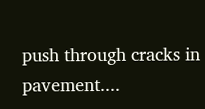push through cracks in pavement....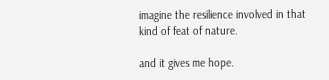imagine the resilience involved in that kind of feat of nature.

and it gives me hope.